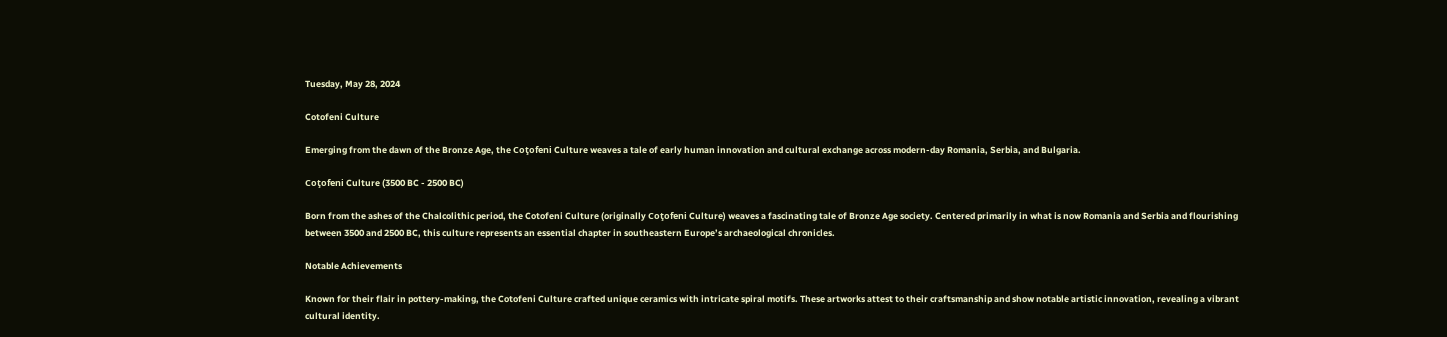Tuesday, May 28, 2024

Cotofeni Culture

Emerging from the dawn of the Bronze Age, the Coţofeni Culture weaves a tale of early human innovation and cultural exchange across modern-day Romania, Serbia, and Bulgaria.

Coţofeni Culture (3500 BC - 2500 BC)

Born from the ashes of the Chalcolithic period, the Cotofeni Culture (originally Coţofeni Culture) weaves a fascinating tale of Bronze Age society. Centered primarily in what is now Romania and Serbia and flourishing between 3500 and 2500 BC, this culture represents an essential chapter in southeastern Europe’s archaeological chronicles.

Notable Achievements

Known for their flair in pottery-making, the Cotofeni Culture crafted unique ceramics with intricate spiral motifs. These artworks attest to their craftsmanship and show notable artistic innovation, revealing a vibrant cultural identity.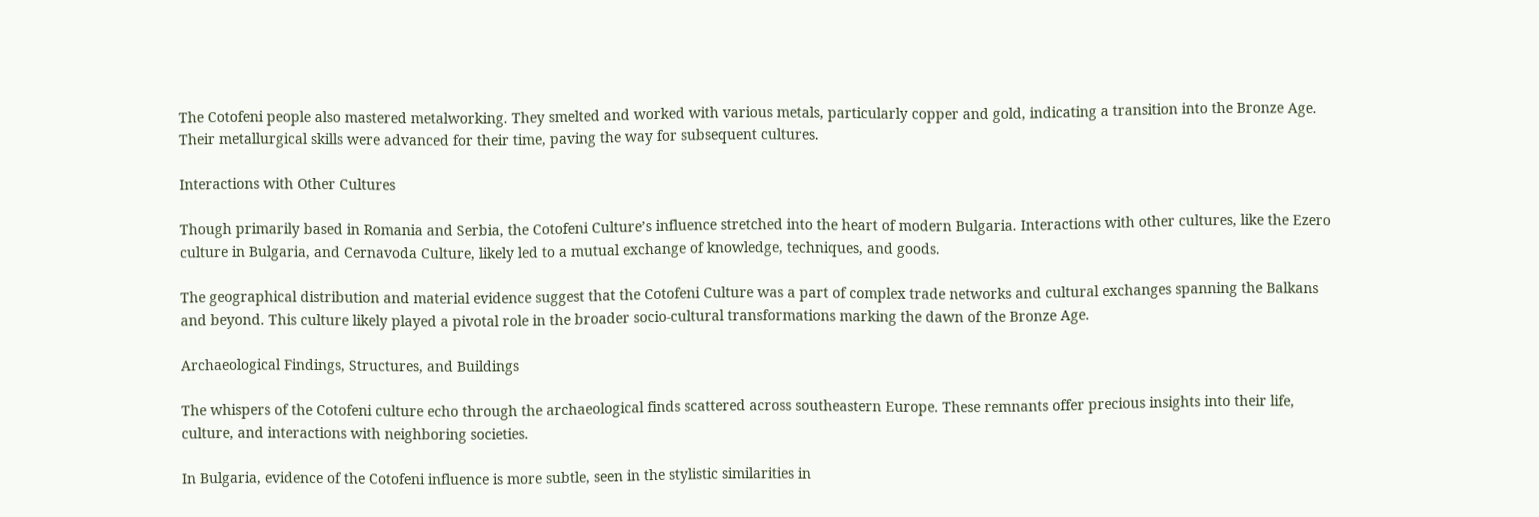The Cotofeni people also mastered metalworking. They smelted and worked with various metals, particularly copper and gold, indicating a transition into the Bronze Age. Their metallurgical skills were advanced for their time, paving the way for subsequent cultures.

Interactions with Other Cultures

Though primarily based in Romania and Serbia, the Cotofeni Culture’s influence stretched into the heart of modern Bulgaria. Interactions with other cultures, like the Ezero culture in Bulgaria, and Cernavoda Culture, likely led to a mutual exchange of knowledge, techniques, and goods.

The geographical distribution and material evidence suggest that the Cotofeni Culture was a part of complex trade networks and cultural exchanges spanning the Balkans and beyond. This culture likely played a pivotal role in the broader socio-cultural transformations marking the dawn of the Bronze Age.

Archaeological Findings, Structures, and Buildings

The whispers of the Cotofeni culture echo through the archaeological finds scattered across southeastern Europe. These remnants offer precious insights into their life, culture, and interactions with neighboring societies.

In Bulgaria, evidence of the Cotofeni influence is more subtle, seen in the stylistic similarities in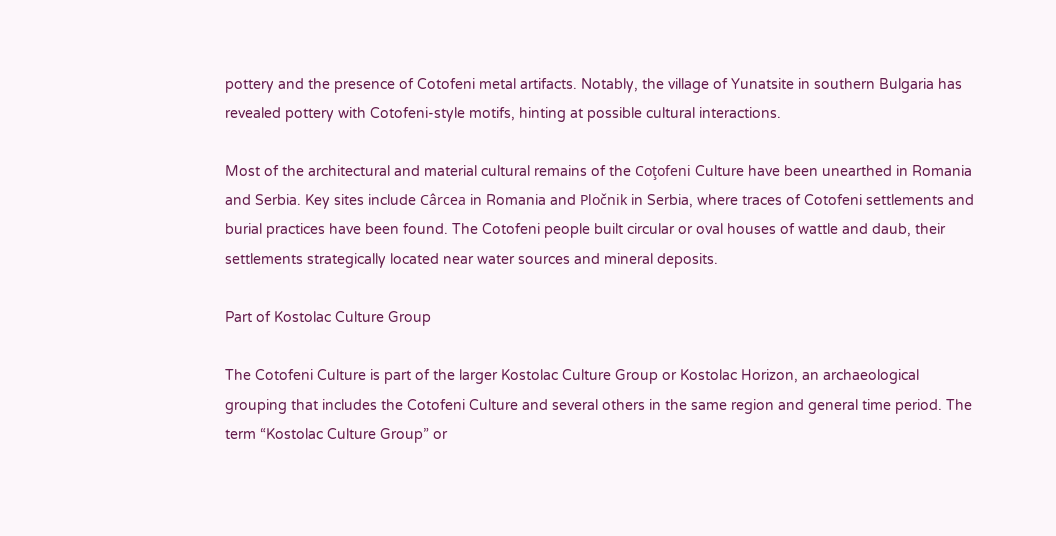pottery and the presence of Cotofeni metal artifacts. Notably, the village of Yunatsite in southern Bulgaria has revealed pottery with Cotofeni-style motifs, hinting at possible cultural interactions.

Most of the architectural and material cultural remains of the Coţofeni Culture have been unearthed in Romania and Serbia. Key sites include Cârcea in Romania and Pločnik in Serbia, where traces of Cotofeni settlements and burial practices have been found. The Cotofeni people built circular or oval houses of wattle and daub, their settlements strategically located near water sources and mineral deposits.

Part of Kostolac Culture Group

The Cotofeni Culture is part of the larger Kostolac Culture Group or Kostolac Horizon, an archaeological grouping that includes the Cotofeni Culture and several others in the same region and general time period. The term “Kostolac Culture Group” or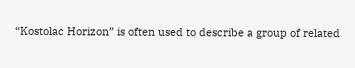“Kostolac Horizon” is often used to describe a group of related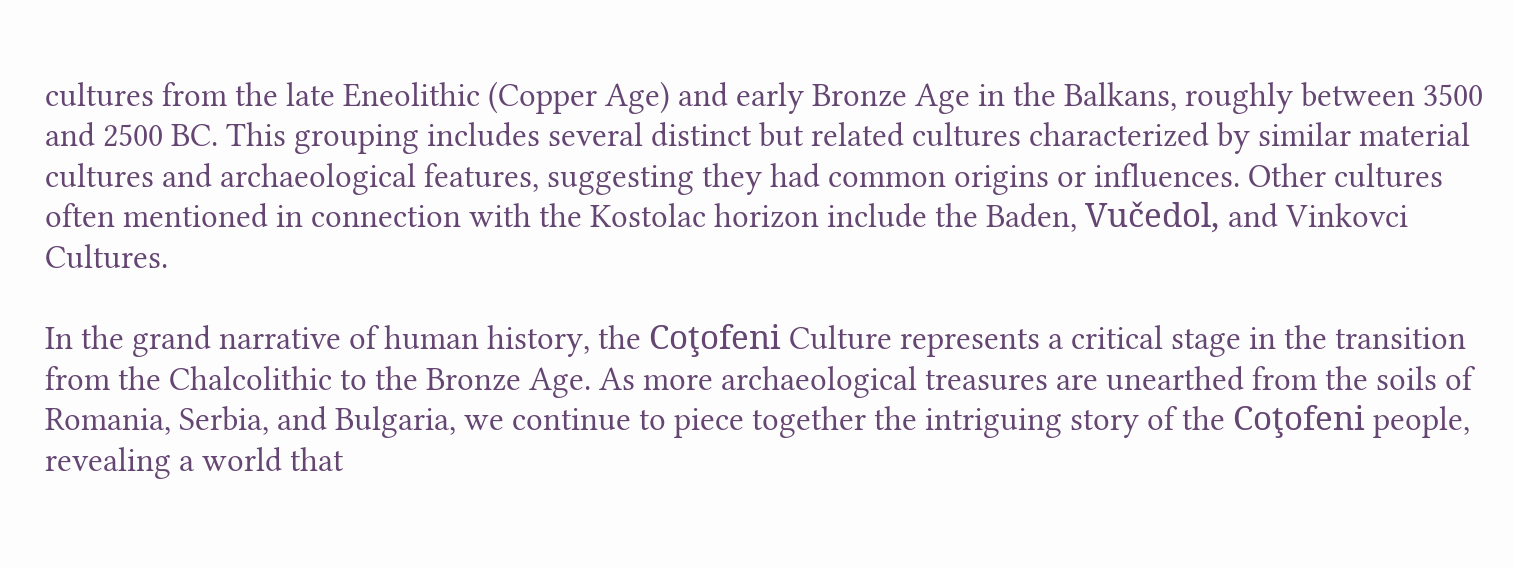cultures from the late Eneolithic (Copper Age) and early Bronze Age in the Balkans, roughly between 3500 and 2500 BC. This grouping includes several distinct but related cultures characterized by similar material cultures and archaeological features, suggesting they had common origins or influences. Other cultures often mentioned in connection with the Kostolac horizon include the Baden, Vučedol, and Vinkovci Cultures.

In the grand narrative of human history, the Coţofeni Culture represents a critical stage in the transition from the Chalcolithic to the Bronze Age. As more archaeological treasures are unearthed from the soils of Romania, Serbia, and Bulgaria, we continue to piece together the intriguing story of the Coţofeni people, revealing a world that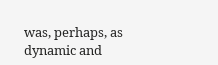was, perhaps, as dynamic and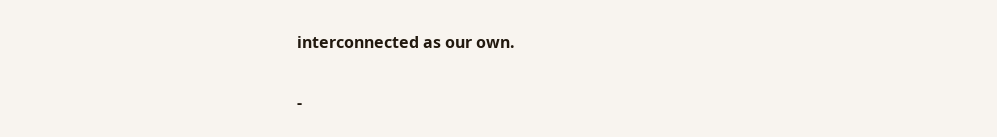interconnected as our own.

-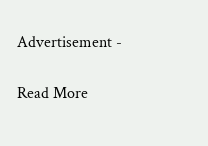Advertisement -

Read More